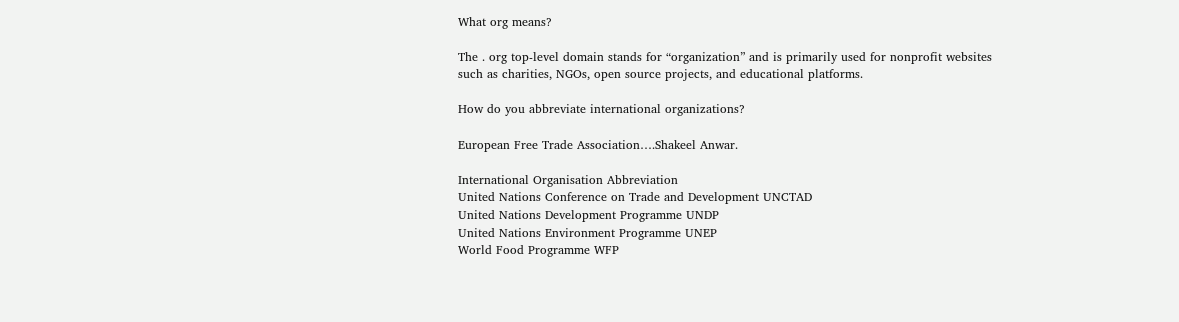What org means?

The . org top-level domain stands for “organization” and is primarily used for nonprofit websites such as charities, NGOs, open source projects, and educational platforms.

How do you abbreviate international organizations?

European Free Trade Association….Shakeel Anwar.

International Organisation Abbreviation
United Nations Conference on Trade and Development UNCTAD
United Nations Development Programme UNDP
United Nations Environment Programme UNEP
World Food Programme WFP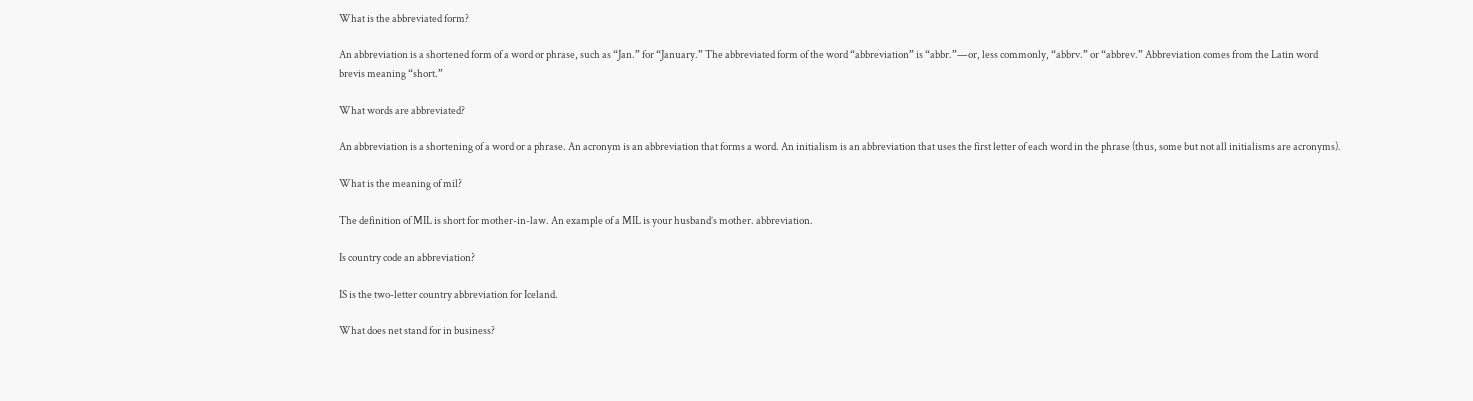What is the abbreviated form?

An abbreviation is a shortened form of a word or phrase, such as “Jan.” for “January.” The abbreviated form of the word “abbreviation” is “abbr.”—or, less commonly, “abbrv.” or “abbrev.” Abbreviation comes from the Latin word brevis meaning “short.”

What words are abbreviated?

An abbreviation is a shortening of a word or a phrase. An acronym is an abbreviation that forms a word. An initialism is an abbreviation that uses the first letter of each word in the phrase (thus, some but not all initialisms are acronyms).

What is the meaning of mil?

The definition of MIL is short for mother-in-law. An example of a MIL is your husband’s mother. abbreviation.

Is country code an abbreviation?

IS is the two-letter country abbreviation for Iceland.

What does net stand for in business?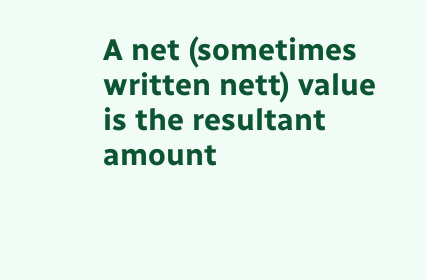A net (sometimes written nett) value is the resultant amount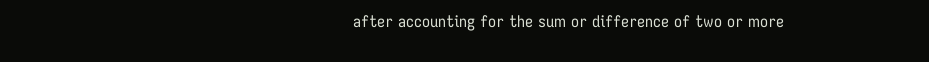after accounting for the sum or difference of two or more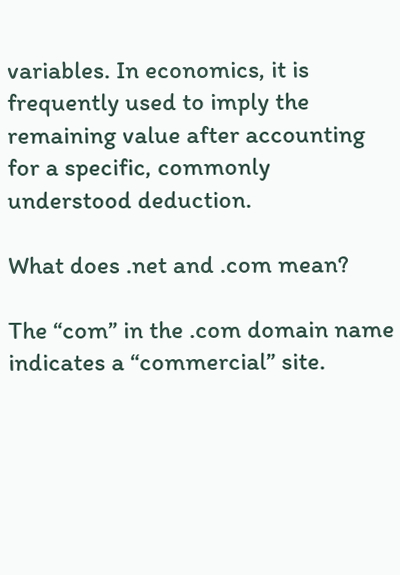variables. In economics, it is frequently used to imply the remaining value after accounting for a specific, commonly understood deduction.

What does .net and .com mean?

The “com” in the .com domain name indicates a “commercial” site.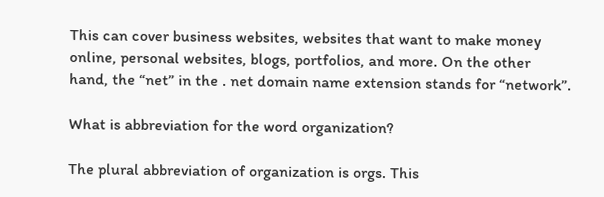This can cover business websites, websites that want to make money online, personal websites, blogs, portfolios, and more. On the other hand, the “net” in the . net domain name extension stands for “network”.

What is abbreviation for the word organization?

The plural abbreviation of organization is orgs. This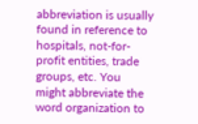abbreviation is usually found in reference to hospitals, not-for-profit entities, trade groups, etc. You might abbreviate the word organization to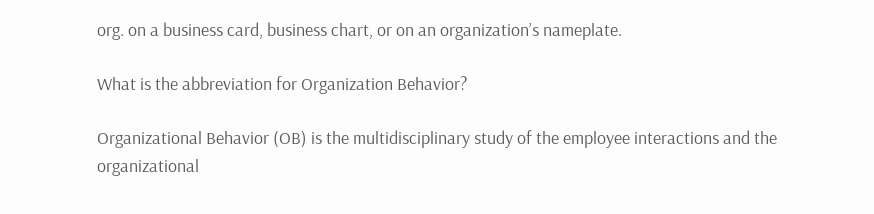org. on a business card, business chart, or on an organization’s nameplate.

What is the abbreviation for Organization Behavior?

Organizational Behavior (OB) is the multidisciplinary study of the employee interactions and the organizational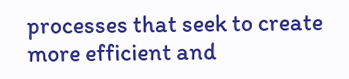processes that seek to create more efficient and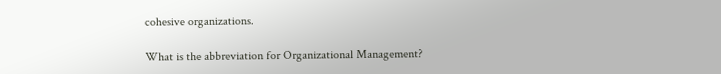cohesive organizations.

What is the abbreviation for Organizational Management?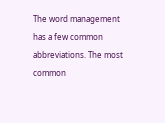The word management has a few common abbreviations. The most common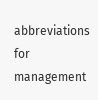abbreviations for management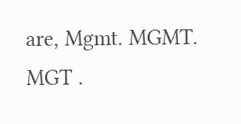are, Mgmt. MGMT. MGT .